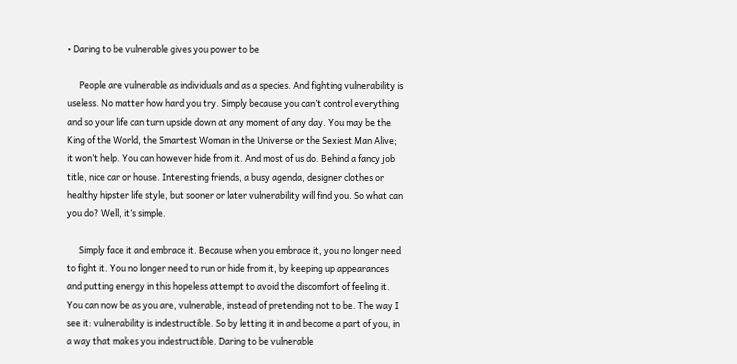• Daring to be vulnerable gives you power to be

      People are vulnerable as individuals and as a species. And fighting vulnerability is useless. No matter how hard you try. Simply because you can’t control everything and so your life can turn upside down at any moment of any day. You may be the King of the World, the Smartest Woman in the Universe or the Sexiest Man Alive; it won’t help. You can however hide from it. And most of us do. Behind a fancy job title, nice car or house. Interesting friends, a busy agenda, designer clothes or healthy hipster life style, but sooner or later vulnerability will find you. So what can you do? Well, it’s simple.

      Simply face it and embrace it. Because when you embrace it, you no longer need to fight it. You no longer need to run or hide from it, by keeping up appearances and putting energy in this hopeless attempt to avoid the discomfort of feeling it. You can now be as you are, vulnerable, instead of pretending not to be. The way I see it: vulnerability is indestructible. So by letting it in and become a part of you, in a way that makes you indestructible. Daring to be vulnerable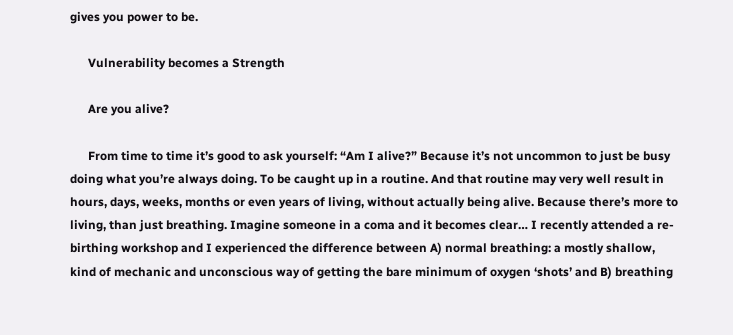gives you power to be.

      Vulnerability becomes a Strength

      Are you alive?

      From time to time it’s good to ask yourself: “Am I alive?” Because it’s not uncommon to just be busy doing what you’re always doing. To be caught up in a routine. And that routine may very well result in hours, days, weeks, months or even years of living, without actually being alive. Because there’s more to living, than just breathing. Imagine someone in a coma and it becomes clear… I recently attended a re-birthing workshop and I experienced the difference between A) normal breathing: a mostly shallow, kind of mechanic and unconscious way of getting the bare minimum of oxygen ‘shots’ and B) breathing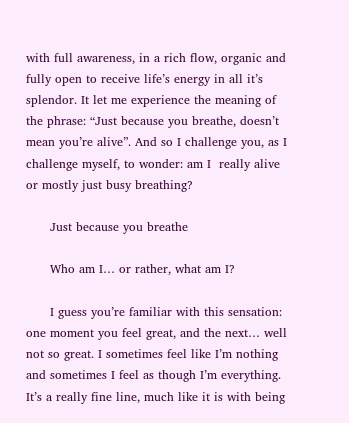with full awareness, in a rich flow, organic and fully open to receive life’s energy in all it’s splendor. It let me experience the meaning of the phrase: “Just because you breathe, doesn’t mean you’re alive”. And so I challenge you, as I challenge myself, to wonder: am I  really alive or mostly just busy breathing?

      Just because you breathe

      Who am I… or rather, what am I?

      I guess you’re familiar with this sensation: one moment you feel great, and the next… well not so great. I sometimes feel like I’m nothing and sometimes I feel as though I’m everything. It’s a really fine line, much like it is with being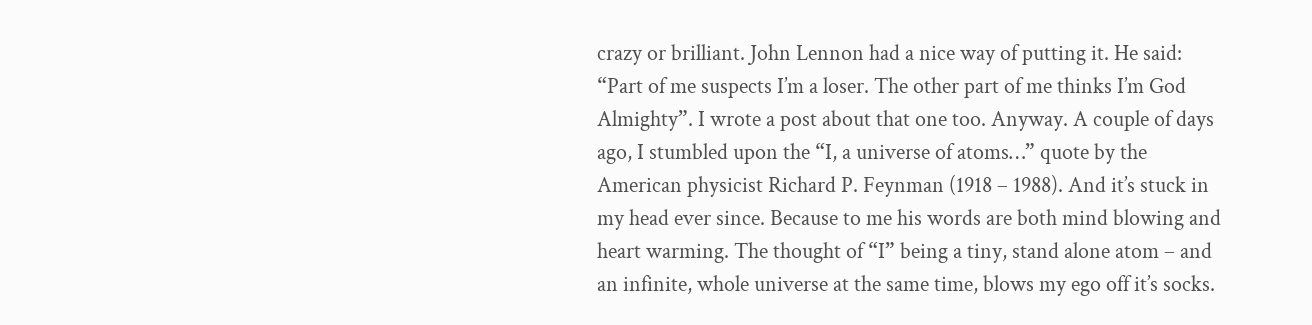crazy or brilliant. John Lennon had a nice way of putting it. He said: “Part of me suspects I’m a loser. The other part of me thinks I’m God Almighty”. I wrote a post about that one too. Anyway. A couple of days ago, I stumbled upon the “I, a universe of atoms…” quote by the American physicist Richard P. Feynman (1918 – 1988). And it’s stuck in my head ever since. Because to me his words are both mind blowing and heart warming. The thought of “I” being a tiny, stand alone atom – and an infinite, whole universe at the same time, blows my ego off it’s socks.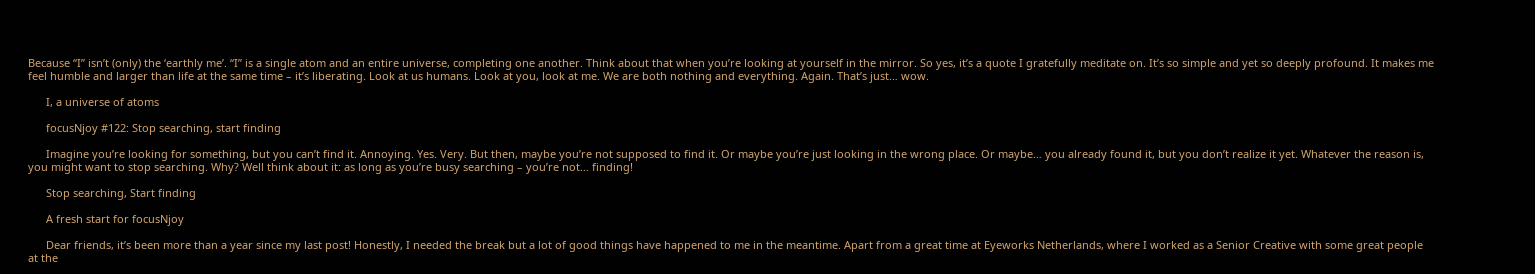Because “I” isn’t (only) the ‘earthly me’. “I” is a single atom and an entire universe, completing one another. Think about that when you’re looking at yourself in the mirror. So yes, it’s a quote I gratefully meditate on. It’s so simple and yet so deeply profound. It makes me feel humble and larger than life at the same time – it’s liberating. Look at us humans. Look at you, look at me. We are both nothing and everything. Again. That’s just… wow.

      I, a universe of atoms

      focusNjoy #122: Stop searching, start finding

      Imagine you’re looking for something, but you can’t find it. Annoying. Yes. Very. But then, maybe you’re not supposed to find it. Or maybe you’re just looking in the wrong place. Or maybe… you already found it, but you don’t realize it yet. Whatever the reason is, you might want to stop searching. Why? Well think about it: as long as you’re busy searching – you’re not… finding!

      Stop searching, Start finding

      A fresh start for focusNjoy

      Dear friends, it’s been more than a year since my last post! Honestly, I needed the break but a lot of good things have happened to me in the meantime. Apart from a great time at Eyeworks Netherlands, where I worked as a Senior Creative with some great people at the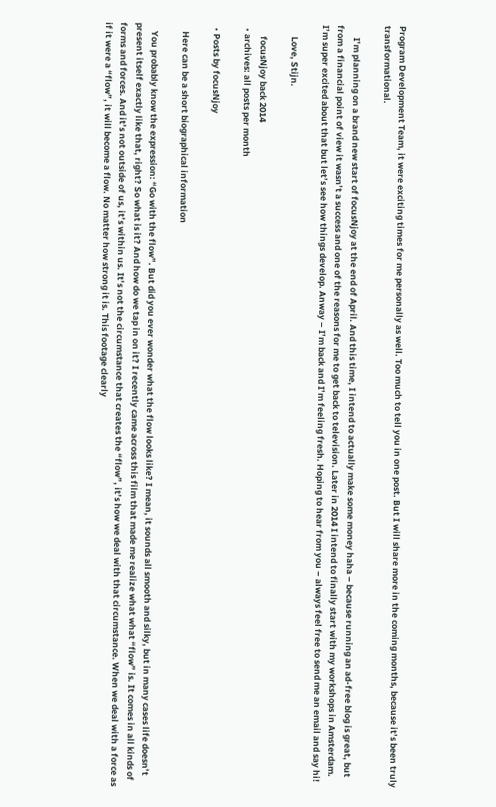Program Development Team, it were exciting times for me personally as well. Too much to tell you in one post. But I will share more in the coming months, because it’s been truly transformational.

      I’m planning on a brand new start of focusNjoy at the end of April. And this time, I intend to actually make some money haha – because running an ad-free blog is great, but from a financial point of view it wasn’t a success and one of the reasons for me to get back to television. Later in 2014 I intend to finally start with my workshops in Amsterdam. I’m super excited about that but let’s see how things develop. Anway – I’m back and I’m feeling fresh. Hoping to hear from you – always feel free to send me an email and say hi!

      Love, Stijn.

      focusNjoy back 2014
  • archives: all posts per month

  • Posts by focusNjoy

    Here can be a short biographical information

    You probably know the expression: “Go with the flow”. But did you ever wonder what the flow looks like? I mean, it sounds all smooth and silky, but in many cases life doesn’t present itself exactly like that, right? So what is it? And how do we tap in on it? I recently came across this film that made me realize what what “flow” is. It comes in all kinds of forms and forces. And it’s not outside of us, it’s within us. It’s not the circumstance that creates the “flow”, it’s how we deal with that circumstance. When we deal with a force as if it were a “flow”, it will become a flow. No matter how strong it is. This footage clearly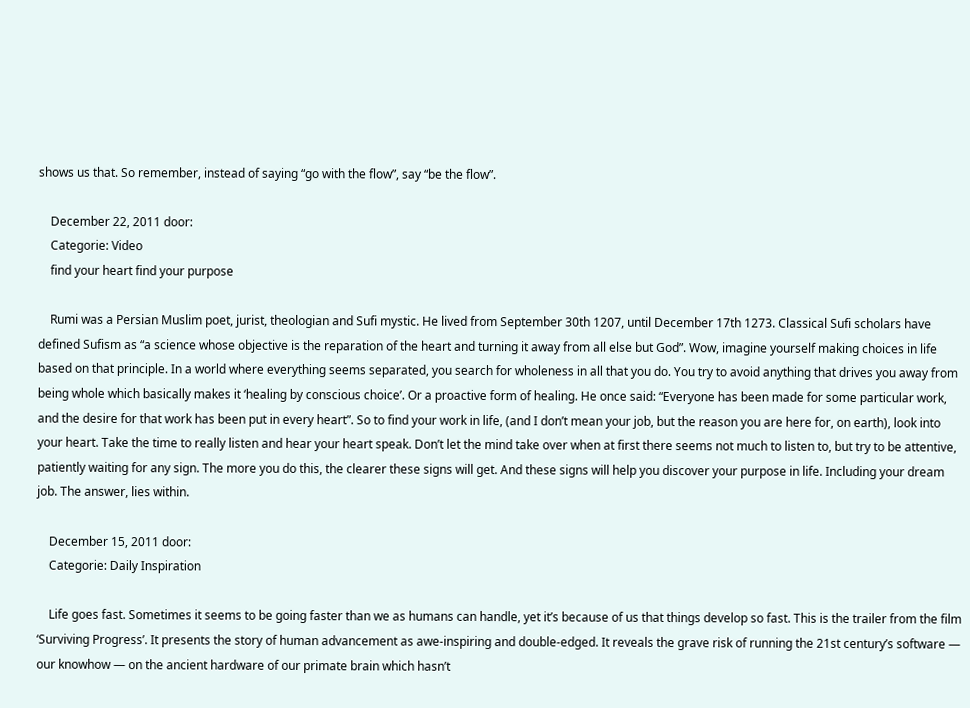shows us that. So remember, instead of saying “go with the flow”, say “be the flow”.

    December 22, 2011 door:
    Categorie: Video
    find your heart find your purpose

    Rumi was a Persian Muslim poet, jurist, theologian and Sufi mystic. He lived from September 30th 1207, until December 17th 1273. Classical Sufi scholars have defined Sufism as “a science whose objective is the reparation of the heart and turning it away from all else but God”. Wow, imagine yourself making choices in life based on that principle. In a world where everything seems separated, you search for wholeness in all that you do. You try to avoid anything that drives you away from being whole which basically makes it ‘healing by conscious choice’. Or a proactive form of healing. He once said: “Everyone has been made for some particular work, and the desire for that work has been put in every heart”. So to find your work in life, (and I don’t mean your job, but the reason you are here for, on earth), look into your heart. Take the time to really listen and hear your heart speak. Don’t let the mind take over when at first there seems not much to listen to, but try to be attentive, patiently waiting for any sign. The more you do this, the clearer these signs will get. And these signs will help you discover your purpose in life. Including your dream job. The answer, lies within.

    December 15, 2011 door:
    Categorie: Daily Inspiration

    Life goes fast. Sometimes it seems to be going faster than we as humans can handle, yet it’s because of us that things develop so fast. This is the trailer from the film ‘Surviving Progress’. It presents the story of human advancement as awe-inspiring and double-edged. It reveals the grave risk of running the 21st century’s software — our knowhow — on the ancient hardware of our primate brain which hasn’t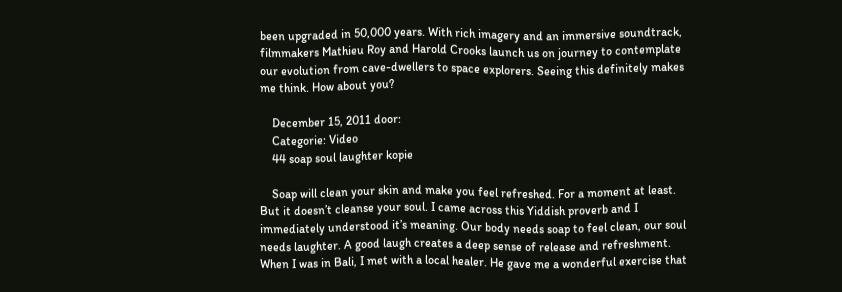been upgraded in 50,000 years. With rich imagery and an immersive soundtrack, filmmakers Mathieu Roy and Harold Crooks launch us on journey to contemplate our evolution from cave-dwellers to space explorers. Seeing this definitely makes me think. How about you?

    December 15, 2011 door:
    Categorie: Video
    44 soap soul laughter kopie

    Soap will clean your skin and make you feel refreshed. For a moment at least. But it doesn’t cleanse your soul. I came across this Yiddish proverb and I immediately understood it’s meaning. Our body needs soap to feel clean, our soul needs laughter. A good laugh creates a deep sense of release and refreshment. When I was in Bali, I met with a local healer. He gave me a wonderful exercise that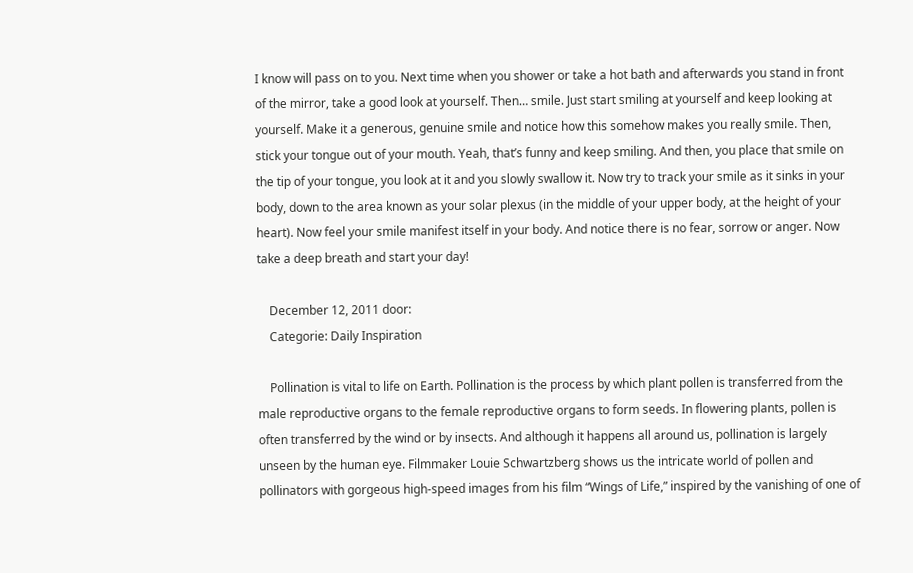I know will pass on to you. Next time when you shower or take a hot bath and afterwards you stand in front of the mirror, take a good look at yourself. Then… smile. Just start smiling at yourself and keep looking at yourself. Make it a generous, genuine smile and notice how this somehow makes you really smile. Then, stick your tongue out of your mouth. Yeah, that’s funny and keep smiling. And then, you place that smile on the tip of your tongue, you look at it and you slowly swallow it. Now try to track your smile as it sinks in your body, down to the area known as your solar plexus (in the middle of your upper body, at the height of your heart). Now feel your smile manifest itself in your body. And notice there is no fear, sorrow or anger. Now take a deep breath and start your day!

    December 12, 2011 door:
    Categorie: Daily Inspiration

    Pollination is vital to life on Earth. Pollination is the process by which plant pollen is transferred from the male reproductive organs to the female reproductive organs to form seeds. In flowering plants, pollen is often transferred by the wind or by insects. And although it happens all around us, pollination is largely unseen by the human eye. Filmmaker Louie Schwartzberg shows us the intricate world of pollen and pollinators with gorgeous high-speed images from his film “Wings of Life,” inspired by the vanishing of one of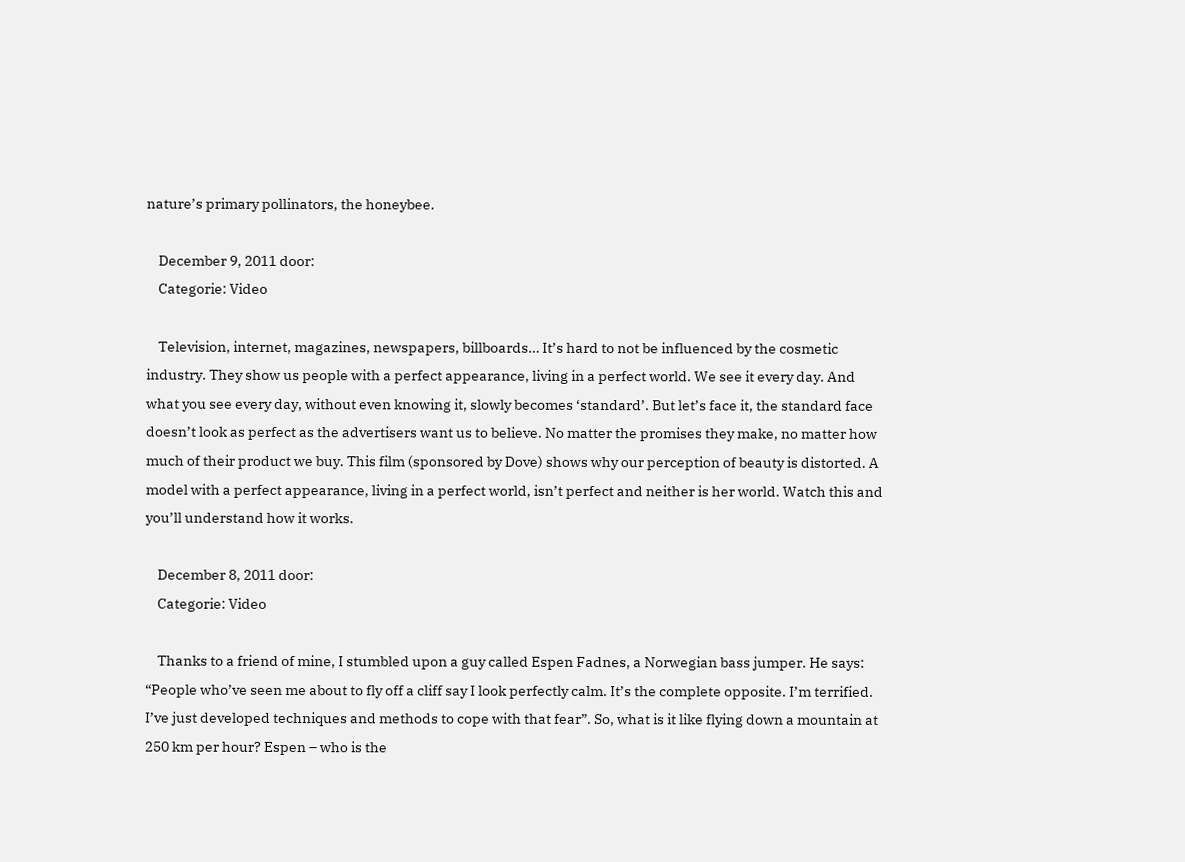nature’s primary pollinators, the honeybee.

    December 9, 2011 door:
    Categorie: Video

    Television, internet, magazines, newspapers, billboards… It’s hard to not be influenced by the cosmetic industry. They show us people with a perfect appearance, living in a perfect world. We see it every day. And what you see every day, without even knowing it, slowly becomes ‘standard’. But let’s face it, the standard face doesn’t look as perfect as the advertisers want us to believe. No matter the promises they make, no matter how much of their product we buy. This film (sponsored by Dove) shows why our perception of beauty is distorted. A model with a perfect appearance, living in a perfect world, isn’t perfect and neither is her world. Watch this and you’ll understand how it works.

    December 8, 2011 door:
    Categorie: Video

    Thanks to a friend of mine, I stumbled upon a guy called Espen Fadnes, a Norwegian bass jumper. He says: “People who’ve seen me about to fly off a cliff say I look perfectly calm. It’s the complete opposite. I’m terrified. I’ve just developed techniques and methods to cope with that fear”. So, what is it like flying down a mountain at 250 km per hour? Espen – who is the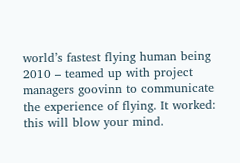world’s fastest flying human being 2010 – teamed up with project managers goovinn to communicate the experience of flying. It worked: this will blow your mind.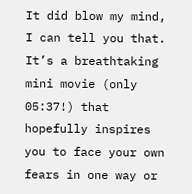It did blow my mind, I can tell you that. It’s a breathtaking mini movie (only 05:37!) that hopefully inspires you to face your own fears in one way or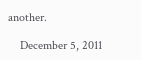another.

    December 5, 2011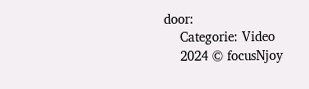door:
    Categorie: Video
    2024 © focusNjoy